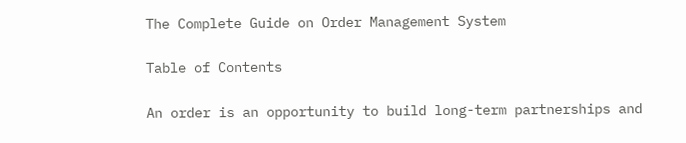The Complete Guide on Order Management System

Table of Contents

An order is an opportunity to build long-term partnerships and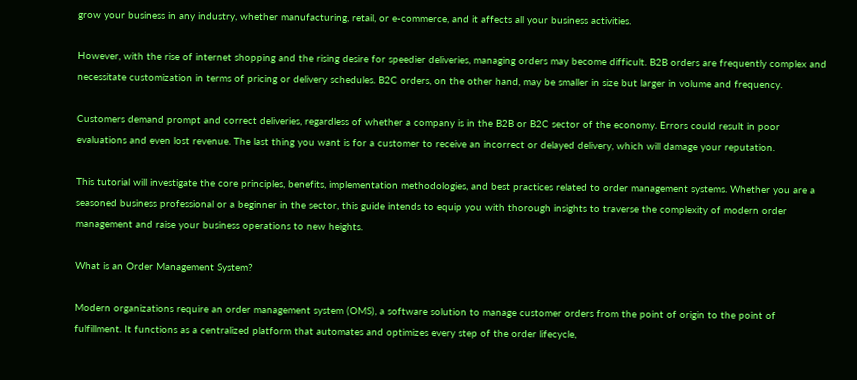grow your business in any industry, whether manufacturing, retail, or e-commerce, and it affects all your business activities.

However, with the rise of internet shopping and the rising desire for speedier deliveries, managing orders may become difficult. B2B orders are frequently complex and necessitate customization in terms of pricing or delivery schedules. B2C orders, on the other hand, may be smaller in size but larger in volume and frequency.

Customers demand prompt and correct deliveries, regardless of whether a company is in the B2B or B2C sector of the economy. Errors could result in poor evaluations and even lost revenue. The last thing you want is for a customer to receive an incorrect or delayed delivery, which will damage your reputation.

This tutorial will investigate the core principles, benefits, implementation methodologies, and best practices related to order management systems. Whether you are a seasoned business professional or a beginner in the sector, this guide intends to equip you with thorough insights to traverse the complexity of modern order management and raise your business operations to new heights.

What is an Order Management System?

Modern organizations require an order management system (OMS), a software solution to manage customer orders from the point of origin to the point of fulfillment. It functions as a centralized platform that automates and optimizes every step of the order lifecycle,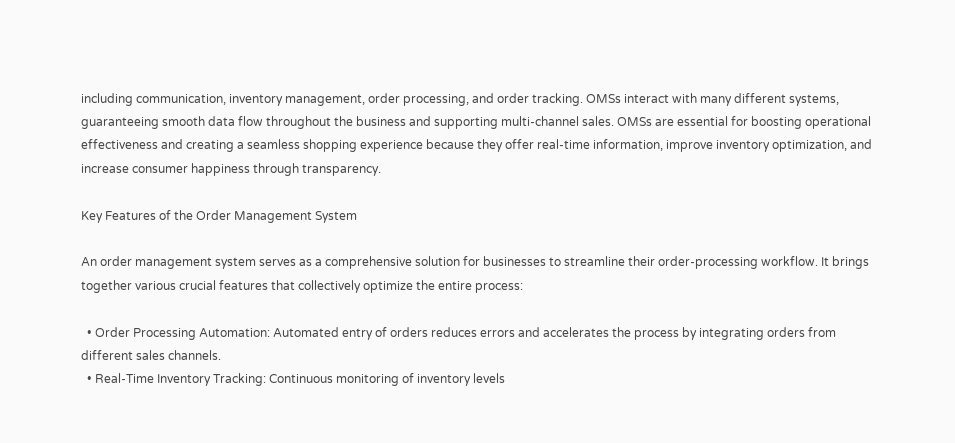including communication, inventory management, order processing, and order tracking. OMSs interact with many different systems, guaranteeing smooth data flow throughout the business and supporting multi-channel sales. OMSs are essential for boosting operational effectiveness and creating a seamless shopping experience because they offer real-time information, improve inventory optimization, and increase consumer happiness through transparency.

Key Features of the Order Management System

An order management system serves as a comprehensive solution for businesses to streamline their order-processing workflow. It brings together various crucial features that collectively optimize the entire process:

  • Order Processing Automation: Automated entry of orders reduces errors and accelerates the process by integrating orders from different sales channels.
  • Real-Time Inventory Tracking: Continuous monitoring of inventory levels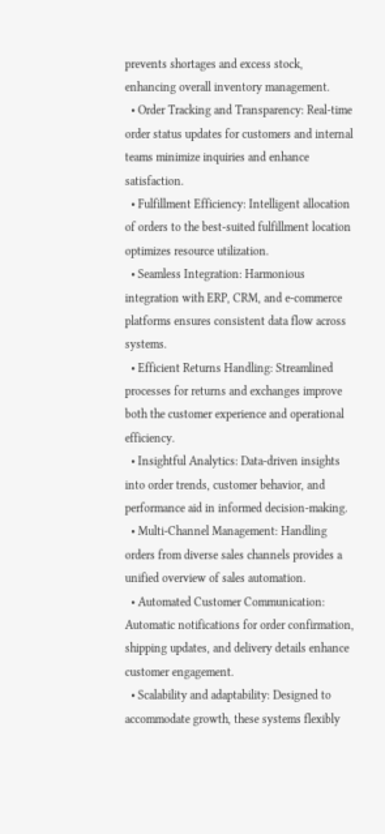prevents shortages and excess stock, enhancing overall inventory management.
  • Order Tracking and Transparency: Real-time order status updates for customers and internal teams minimize inquiries and enhance satisfaction.
  • Fulfillment Efficiency: Intelligent allocation of orders to the best-suited fulfillment location optimizes resource utilization.
  • Seamless Integration: Harmonious integration with ERP, CRM, and e-commerce platforms ensures consistent data flow across systems.
  • Efficient Returns Handling: Streamlined processes for returns and exchanges improve both the customer experience and operational efficiency.
  • Insightful Analytics: Data-driven insights into order trends, customer behavior, and performance aid in informed decision-making.
  • Multi-Channel Management: Handling orders from diverse sales channels provides a unified overview of sales automation.
  • Automated Customer Communication: Automatic notifications for order confirmation, shipping updates, and delivery details enhance customer engagement.
  • Scalability and adaptability: Designed to accommodate growth, these systems flexibly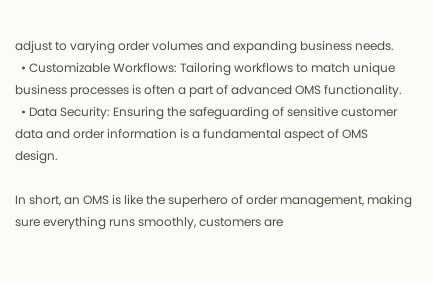adjust to varying order volumes and expanding business needs.
  • Customizable Workflows: Tailoring workflows to match unique business processes is often a part of advanced OMS functionality.
  • Data Security: Ensuring the safeguarding of sensitive customer data and order information is a fundamental aspect of OMS design.

In short, an OMS is like the superhero of order management, making sure everything runs smoothly, customers are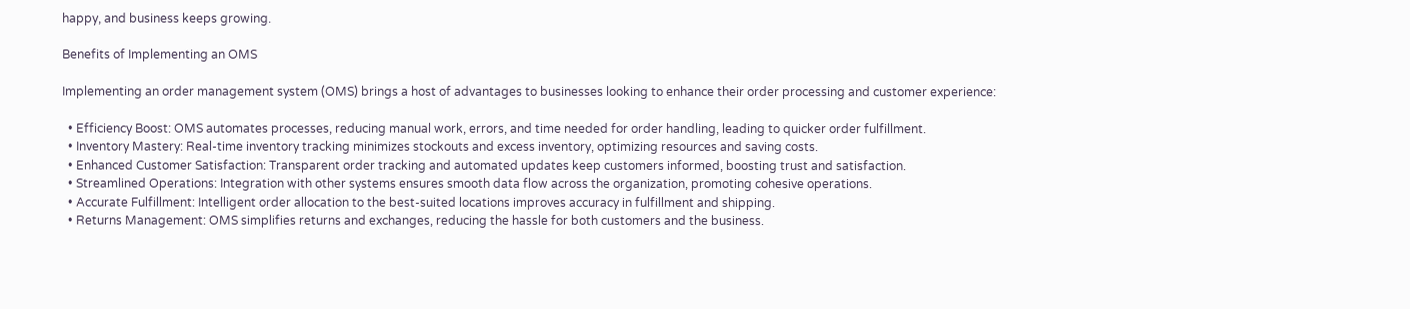happy, and business keeps growing.

Benefits of Implementing an OMS

Implementing an order management system (OMS) brings a host of advantages to businesses looking to enhance their order processing and customer experience:

  • Efficiency Boost: OMS automates processes, reducing manual work, errors, and time needed for order handling, leading to quicker order fulfillment.
  • Inventory Mastery: Real-time inventory tracking minimizes stockouts and excess inventory, optimizing resources and saving costs.
  • Enhanced Customer Satisfaction: Transparent order tracking and automated updates keep customers informed, boosting trust and satisfaction.
  • Streamlined Operations: Integration with other systems ensures smooth data flow across the organization, promoting cohesive operations.
  • Accurate Fulfillment: Intelligent order allocation to the best-suited locations improves accuracy in fulfillment and shipping.
  • Returns Management: OMS simplifies returns and exchanges, reducing the hassle for both customers and the business.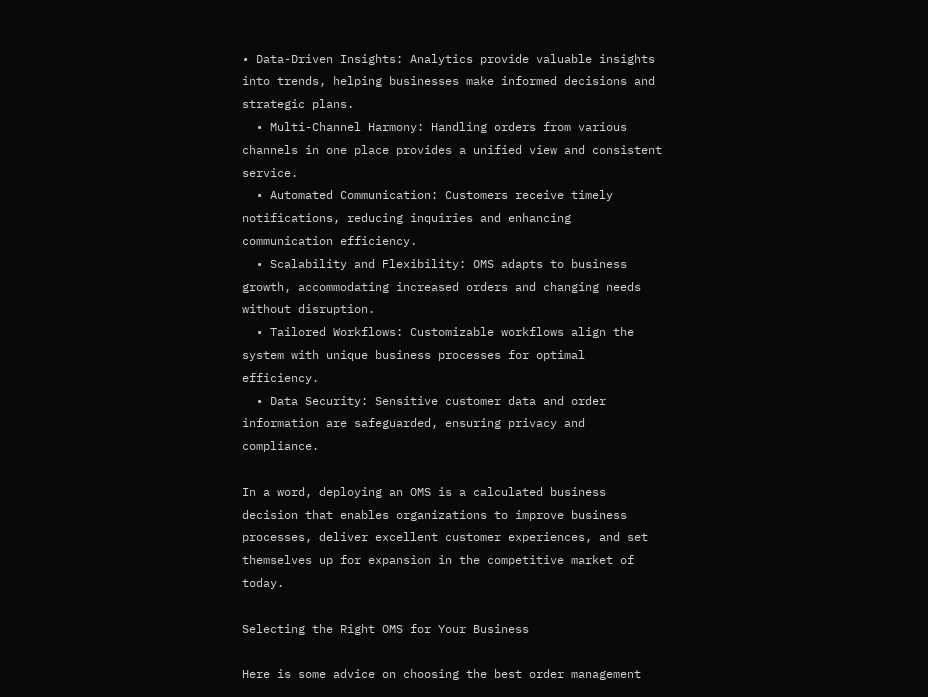• Data-Driven Insights: Analytics provide valuable insights into trends, helping businesses make informed decisions and strategic plans.
  • Multi-Channel Harmony: Handling orders from various channels in one place provides a unified view and consistent service.
  • Automated Communication: Customers receive timely notifications, reducing inquiries and enhancing communication efficiency.
  • Scalability and Flexibility: OMS adapts to business growth, accommodating increased orders and changing needs without disruption.
  • Tailored Workflows: Customizable workflows align the system with unique business processes for optimal efficiency.
  • Data Security: Sensitive customer data and order information are safeguarded, ensuring privacy and compliance.

In a word, deploying an OMS is a calculated business decision that enables organizations to improve business processes, deliver excellent customer experiences, and set themselves up for expansion in the competitive market of today.

Selecting the Right OMS for Your Business

Here is some advice on choosing the best order management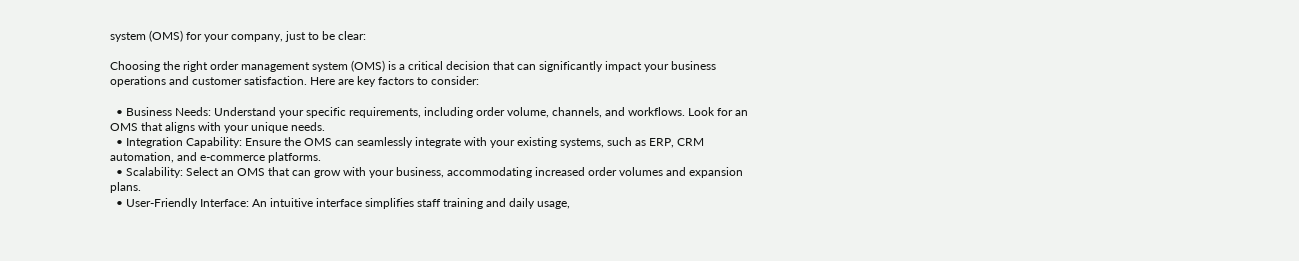system (OMS) for your company, just to be clear:

Choosing the right order management system (OMS) is a critical decision that can significantly impact your business operations and customer satisfaction. Here are key factors to consider:

  • Business Needs: Understand your specific requirements, including order volume, channels, and workflows. Look for an OMS that aligns with your unique needs.
  • Integration Capability: Ensure the OMS can seamlessly integrate with your existing systems, such as ERP, CRM automation, and e-commerce platforms.
  • Scalability: Select an OMS that can grow with your business, accommodating increased order volumes and expansion plans.
  • User-Friendly Interface: An intuitive interface simplifies staff training and daily usage,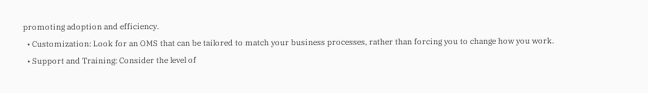promoting adoption and efficiency.
  • Customization: Look for an OMS that can be tailored to match your business processes, rather than forcing you to change how you work.
  • Support and Training: Consider the level of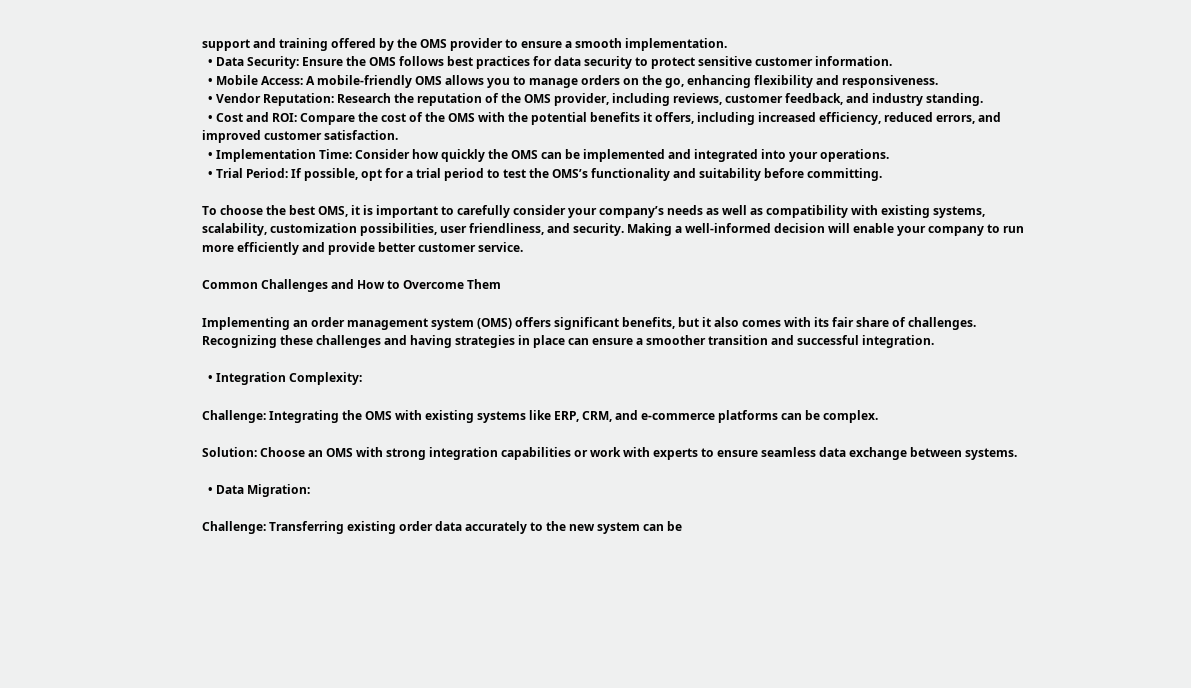support and training offered by the OMS provider to ensure a smooth implementation.
  • Data Security: Ensure the OMS follows best practices for data security to protect sensitive customer information.
  • Mobile Access: A mobile-friendly OMS allows you to manage orders on the go, enhancing flexibility and responsiveness.
  • Vendor Reputation: Research the reputation of the OMS provider, including reviews, customer feedback, and industry standing.
  • Cost and ROI: Compare the cost of the OMS with the potential benefits it offers, including increased efficiency, reduced errors, and improved customer satisfaction.
  • Implementation Time: Consider how quickly the OMS can be implemented and integrated into your operations.
  • Trial Period: If possible, opt for a trial period to test the OMS’s functionality and suitability before committing.

To choose the best OMS, it is important to carefully consider your company’s needs as well as compatibility with existing systems, scalability, customization possibilities, user friendliness, and security. Making a well-informed decision will enable your company to run more efficiently and provide better customer service.

Common Challenges and How to Overcome Them

Implementing an order management system (OMS) offers significant benefits, but it also comes with its fair share of challenges. Recognizing these challenges and having strategies in place can ensure a smoother transition and successful integration.

  • Integration Complexity:

Challenge: Integrating the OMS with existing systems like ERP, CRM, and e-commerce platforms can be complex.

Solution: Choose an OMS with strong integration capabilities or work with experts to ensure seamless data exchange between systems.

  • Data Migration:

Challenge: Transferring existing order data accurately to the new system can be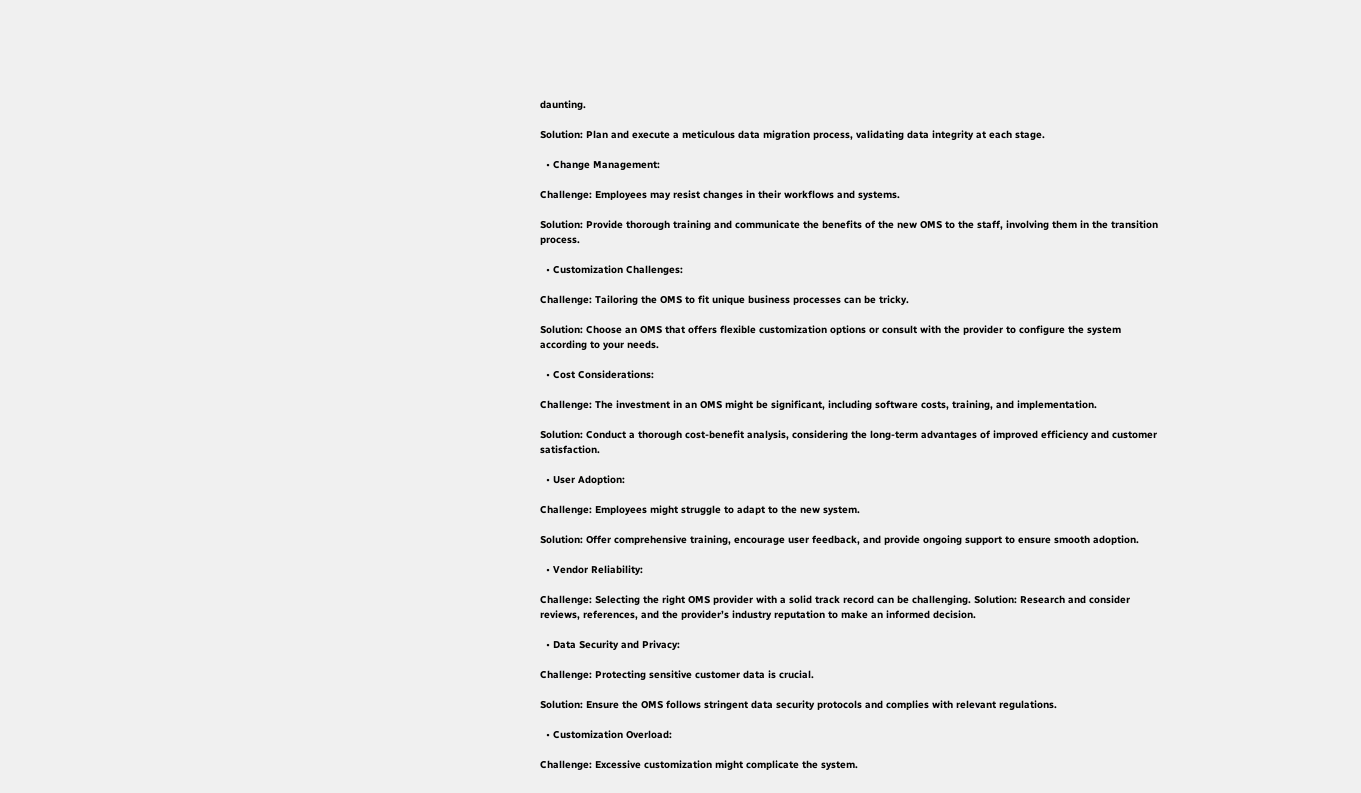daunting.

Solution: Plan and execute a meticulous data migration process, validating data integrity at each stage.

  • Change Management:

Challenge: Employees may resist changes in their workflows and systems.

Solution: Provide thorough training and communicate the benefits of the new OMS to the staff, involving them in the transition process.

  • Customization Challenges:

Challenge: Tailoring the OMS to fit unique business processes can be tricky.

Solution: Choose an OMS that offers flexible customization options or consult with the provider to configure the system according to your needs.

  • Cost Considerations:

Challenge: The investment in an OMS might be significant, including software costs, training, and implementation.

Solution: Conduct a thorough cost-benefit analysis, considering the long-term advantages of improved efficiency and customer satisfaction.

  • User Adoption:

Challenge: Employees might struggle to adapt to the new system.

Solution: Offer comprehensive training, encourage user feedback, and provide ongoing support to ensure smooth adoption.

  • Vendor Reliability:

Challenge: Selecting the right OMS provider with a solid track record can be challenging. Solution: Research and consider reviews, references, and the provider’s industry reputation to make an informed decision.

  • Data Security and Privacy:

Challenge: Protecting sensitive customer data is crucial.

Solution: Ensure the OMS follows stringent data security protocols and complies with relevant regulations.

  • Customization Overload:

Challenge: Excessive customization might complicate the system.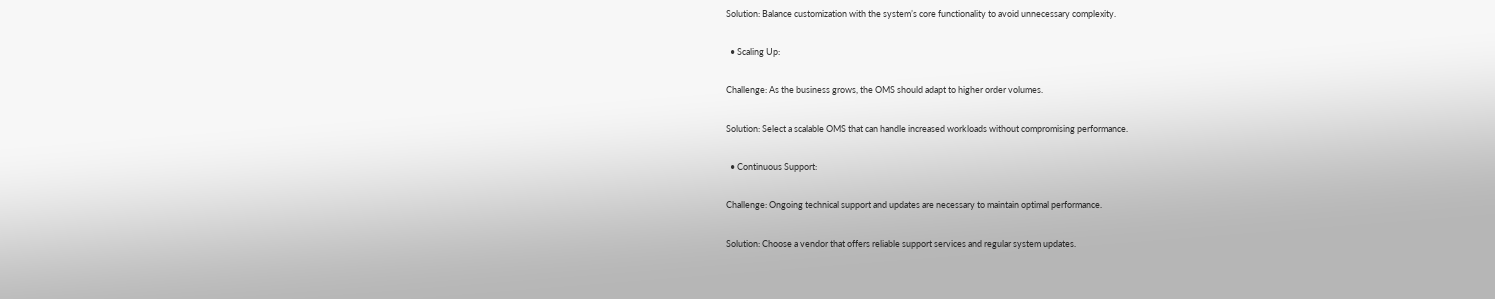Solution: Balance customization with the system’s core functionality to avoid unnecessary complexity.

  • Scaling Up:

Challenge: As the business grows, the OMS should adapt to higher order volumes.

Solution: Select a scalable OMS that can handle increased workloads without compromising performance.

  • Continuous Support:

Challenge: Ongoing technical support and updates are necessary to maintain optimal performance.

Solution: Choose a vendor that offers reliable support services and regular system updates.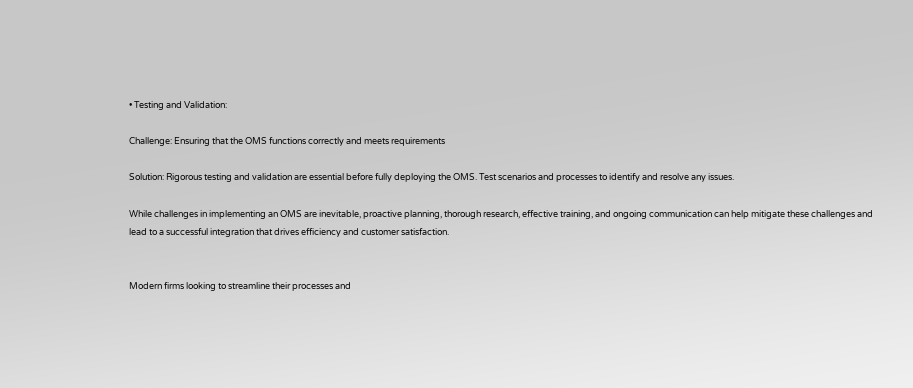• Testing and Validation:

Challenge: Ensuring that the OMS functions correctly and meets requirements

Solution: Rigorous testing and validation are essential before fully deploying the OMS. Test scenarios and processes to identify and resolve any issues.

While challenges in implementing an OMS are inevitable, proactive planning, thorough research, effective training, and ongoing communication can help mitigate these challenges and lead to a successful integration that drives efficiency and customer satisfaction.


Modern firms looking to streamline their processes and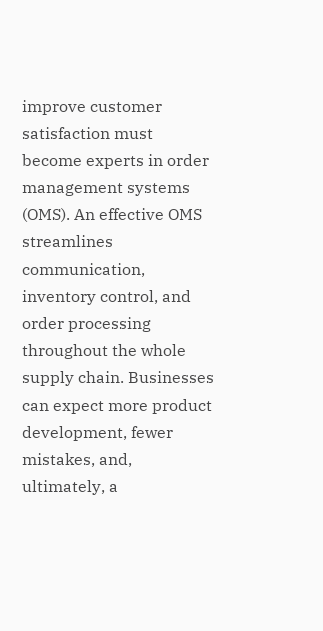improve customer satisfaction must become experts in order management systems (OMS). An effective OMS streamlines communication, inventory control, and order processing throughout the whole supply chain. Businesses can expect more product development, fewer mistakes, and, ultimately, a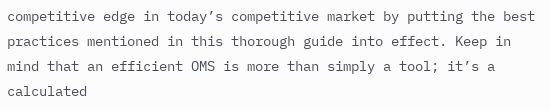competitive edge in today’s competitive market by putting the best practices mentioned in this thorough guide into effect. Keep in mind that an efficient OMS is more than simply a tool; it’s a calculated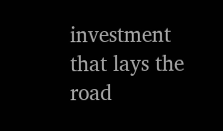investment that lays the road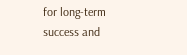for long-term success and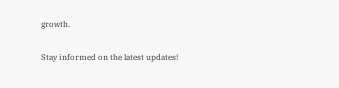growth.

Stay informed on the latest updates!